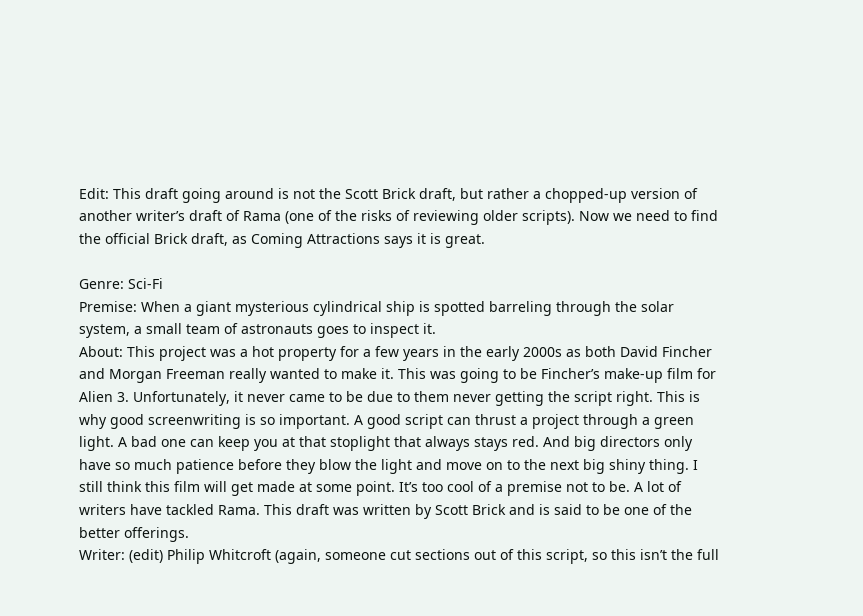Edit: This draft going around is not the Scott Brick draft, but rather a chopped-up version of another writer’s draft of Rama (one of the risks of reviewing older scripts). Now we need to find the official Brick draft, as Coming Attractions says it is great.

Genre: Sci-Fi
Premise: When a giant mysterious cylindrical ship is spotted barreling through the solar system, a small team of astronauts goes to inspect it.
About: This project was a hot property for a few years in the early 2000s as both David Fincher and Morgan Freeman really wanted to make it. This was going to be Fincher’s make-up film for Alien 3. Unfortunately, it never came to be due to them never getting the script right. This is why good screenwriting is so important. A good script can thrust a project through a green light. A bad one can keep you at that stoplight that always stays red. And big directors only have so much patience before they blow the light and move on to the next big shiny thing. I still think this film will get made at some point. It’s too cool of a premise not to be. A lot of writers have tackled Rama. This draft was written by Scott Brick and is said to be one of the better offerings.
Writer: (edit) Philip Whitcroft (again, someone cut sections out of this script, so this isn’t the full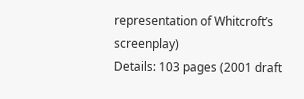representation of Whitcroft’s screenplay)
Details: 103 pages (2001 draft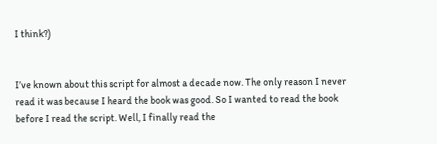I think?)


I’ve known about this script for almost a decade now. The only reason I never read it was because I heard the book was good. So I wanted to read the book before I read the script. Well, I finally read the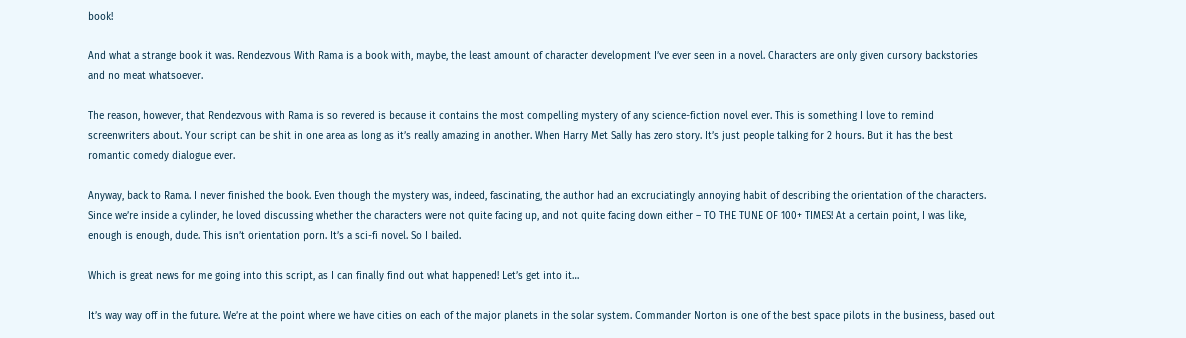book!

And what a strange book it was. Rendezvous With Rama is a book with, maybe, the least amount of character development I’ve ever seen in a novel. Characters are only given cursory backstories and no meat whatsoever.

The reason, however, that Rendezvous with Rama is so revered is because it contains the most compelling mystery of any science-fiction novel ever. This is something I love to remind screenwriters about. Your script can be shit in one area as long as it’s really amazing in another. When Harry Met Sally has zero story. It’s just people talking for 2 hours. But it has the best romantic comedy dialogue ever.

Anyway, back to Rama. I never finished the book. Even though the mystery was, indeed, fascinating, the author had an excruciatingly annoying habit of describing the orientation of the characters. Since we’re inside a cylinder, he loved discussing whether the characters were not quite facing up, and not quite facing down either – TO THE TUNE OF 100+ TIMES! At a certain point, I was like, enough is enough, dude. This isn’t orientation porn. It’s a sci-fi novel. So I bailed.

Which is great news for me going into this script, as I can finally find out what happened! Let’s get into it…

It’s way way off in the future. We’re at the point where we have cities on each of the major planets in the solar system. Commander Norton is one of the best space pilots in the business, based out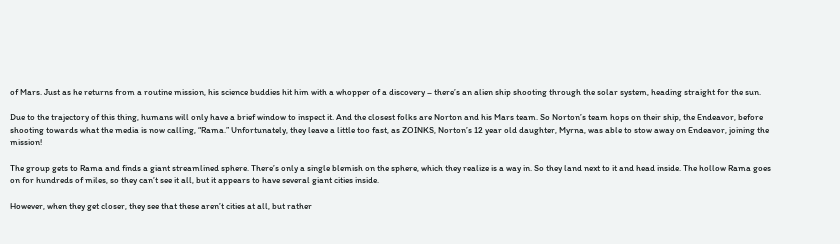of Mars. Just as he returns from a routine mission, his science buddies hit him with a whopper of a discovery – there’s an alien ship shooting through the solar system, heading straight for the sun.

Due to the trajectory of this thing, humans will only have a brief window to inspect it. And the closest folks are Norton and his Mars team. So Norton’s team hops on their ship, the Endeavor, before shooting towards what the media is now calling, “Rama.” Unfortunately, they leave a little too fast, as ZOINKS, Norton’s 12 year old daughter, Myrna, was able to stow away on Endeavor, joining the mission!

The group gets to Rama and finds a giant streamlined sphere. There’s only a single blemish on the sphere, which they realize is a way in. So they land next to it and head inside. The hollow Rama goes on for hundreds of miles, so they can’t see it all, but it appears to have several giant cities inside.

However, when they get closer, they see that these aren’t cities at all, but rather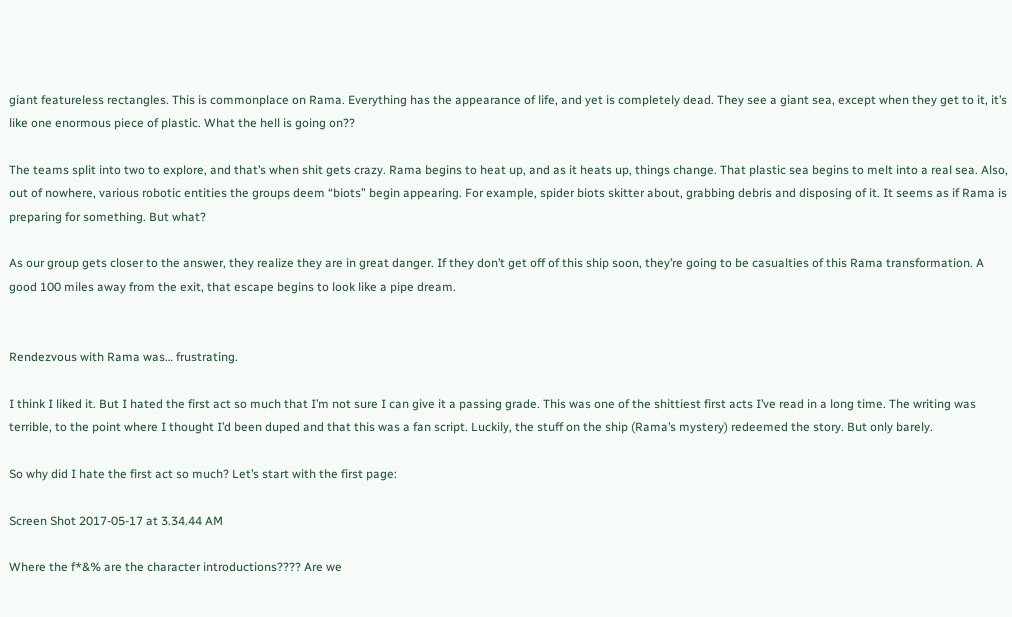giant featureless rectangles. This is commonplace on Rama. Everything has the appearance of life, and yet is completely dead. They see a giant sea, except when they get to it, it’s like one enormous piece of plastic. What the hell is going on??

The teams split into two to explore, and that’s when shit gets crazy. Rama begins to heat up, and as it heats up, things change. That plastic sea begins to melt into a real sea. Also, out of nowhere, various robotic entities the groups deem “biots” begin appearing. For example, spider biots skitter about, grabbing debris and disposing of it. It seems as if Rama is preparing for something. But what?

As our group gets closer to the answer, they realize they are in great danger. If they don’t get off of this ship soon, they’re going to be casualties of this Rama transformation. A good 100 miles away from the exit, that escape begins to look like a pipe dream.


Rendezvous with Rama was… frustrating.

I think I liked it. But I hated the first act so much that I’m not sure I can give it a passing grade. This was one of the shittiest first acts I’ve read in a long time. The writing was terrible, to the point where I thought I’d been duped and that this was a fan script. Luckily, the stuff on the ship (Rama’s mystery) redeemed the story. But only barely.

So why did I hate the first act so much? Let’s start with the first page:

Screen Shot 2017-05-17 at 3.34.44 AM

Where the f*&% are the character introductions???? Are we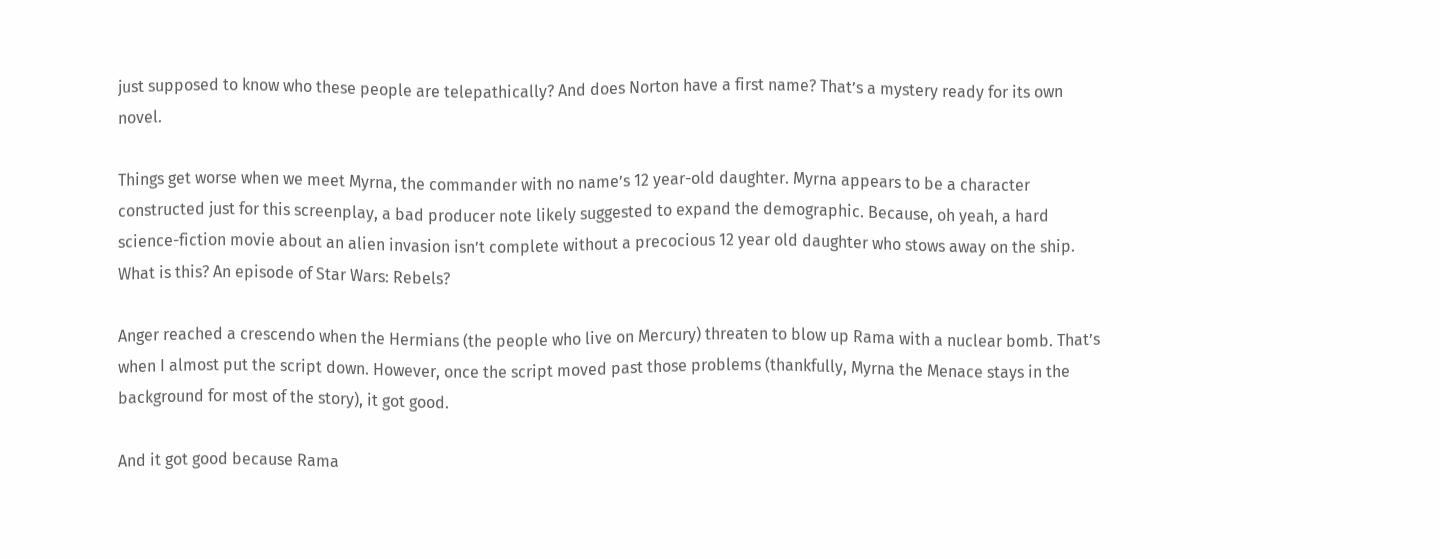just supposed to know who these people are telepathically? And does Norton have a first name? That’s a mystery ready for its own novel.

Things get worse when we meet Myrna, the commander with no name’s 12 year-old daughter. Myrna appears to be a character constructed just for this screenplay, a bad producer note likely suggested to expand the demographic. Because, oh yeah, a hard science-fiction movie about an alien invasion isn’t complete without a precocious 12 year old daughter who stows away on the ship. What is this? An episode of Star Wars: Rebels?

Anger reached a crescendo when the Hermians (the people who live on Mercury) threaten to blow up Rama with a nuclear bomb. That’s when I almost put the script down. However, once the script moved past those problems (thankfully, Myrna the Menace stays in the background for most of the story), it got good.

And it got good because Rama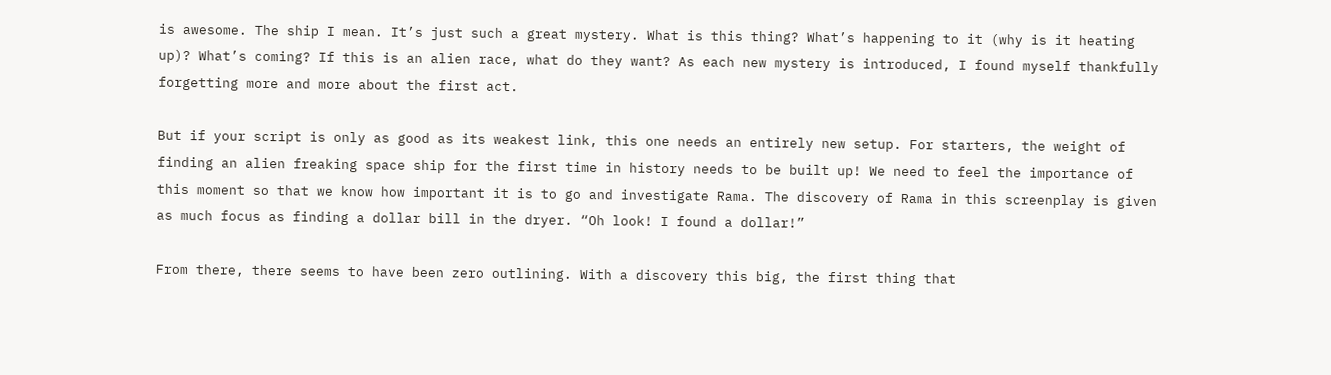is awesome. The ship I mean. It’s just such a great mystery. What is this thing? What’s happening to it (why is it heating up)? What’s coming? If this is an alien race, what do they want? As each new mystery is introduced, I found myself thankfully forgetting more and more about the first act.

But if your script is only as good as its weakest link, this one needs an entirely new setup. For starters, the weight of finding an alien freaking space ship for the first time in history needs to be built up! We need to feel the importance of this moment so that we know how important it is to go and investigate Rama. The discovery of Rama in this screenplay is given as much focus as finding a dollar bill in the dryer. “Oh look! I found a dollar!”

From there, there seems to have been zero outlining. With a discovery this big, the first thing that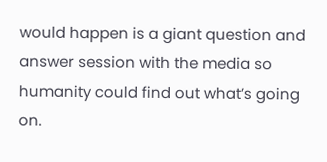would happen is a giant question and answer session with the media so humanity could find out what’s going on.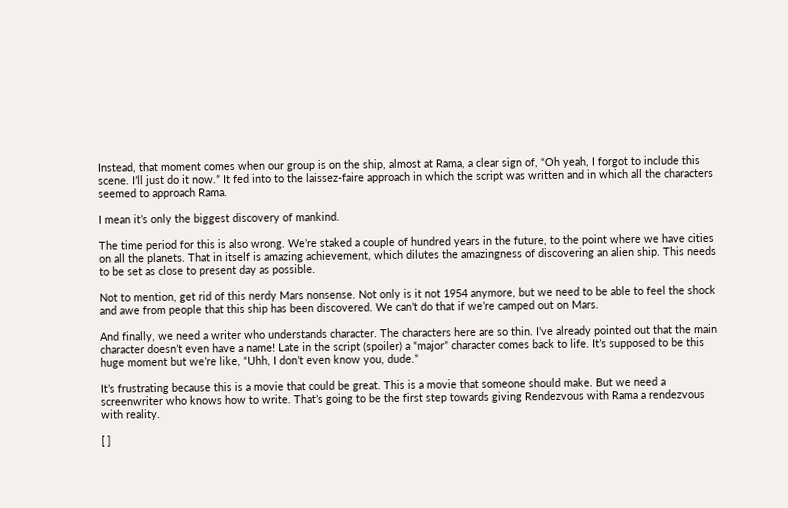Instead, that moment comes when our group is on the ship, almost at Rama, a clear sign of, “Oh yeah, I forgot to include this scene. I’ll just do it now.” It fed into to the laissez-faire approach in which the script was written and in which all the characters seemed to approach Rama.

I mean it’s only the biggest discovery of mankind.

The time period for this is also wrong. We’re staked a couple of hundred years in the future, to the point where we have cities on all the planets. That in itself is amazing achievement, which dilutes the amazingness of discovering an alien ship. This needs to be set as close to present day as possible.

Not to mention, get rid of this nerdy Mars nonsense. Not only is it not 1954 anymore, but we need to be able to feel the shock and awe from people that this ship has been discovered. We can’t do that if we’re camped out on Mars.

And finally, we need a writer who understands character. The characters here are so thin. I’ve already pointed out that the main character doesn’t even have a name! Late in the script (spoiler) a “major” character comes back to life. It’s supposed to be this huge moment but we’re like, “Uhh, I don’t even know you, dude.”

It’s frustrating because this is a movie that could be great. This is a movie that someone should make. But we need a screenwriter who knows how to write. That’s going to be the first step towards giving Rendezvous with Rama a rendezvous with reality.

[ ]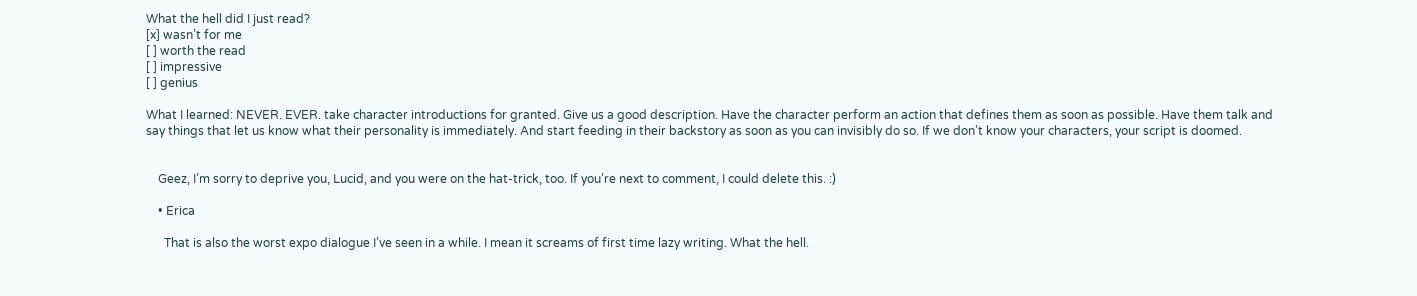What the hell did I just read?
[x] wasn’t for me
[ ] worth the read
[ ] impressive
[ ] genius

What I learned: NEVER. EVER. take character introductions for granted. Give us a good description. Have the character perform an action that defines them as soon as possible. Have them talk and say things that let us know what their personality is immediately. And start feeding in their backstory as soon as you can invisibly do so. If we don’t know your characters, your script is doomed.


    Geez, I’m sorry to deprive you, Lucid, and you were on the hat-trick, too. If you’re next to comment, I could delete this. :)

    • Erica

      That is also the worst expo dialogue I’ve seen in a while. I mean it screams of first time lazy writing. What the hell.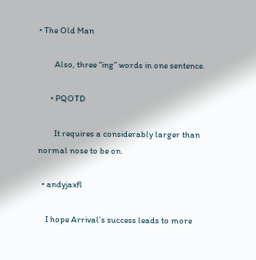• The Old Man

        Also, three “ing” words in one sentence.

      • PQOTD

        It requires a considerably larger than normal nose to be on.

  • andyjaxfl

    I hope Arrival’s success leads to more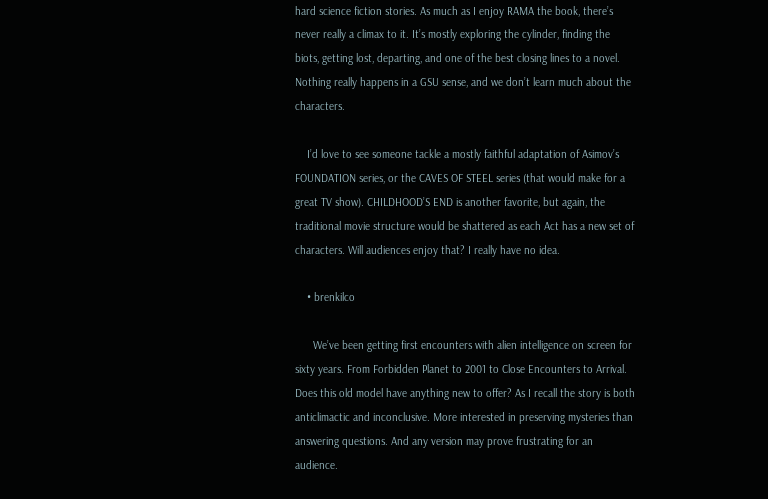hard science fiction stories. As much as I enjoy RAMA the book, there’s never really a climax to it. It’s mostly exploring the cylinder, finding the biots, getting lost, departing, and one of the best closing lines to a novel. Nothing really happens in a GSU sense, and we don’t learn much about the characters.

    I’d love to see someone tackle a mostly faithful adaptation of Asimov’s FOUNDATION series, or the CAVES OF STEEL series (that would make for a great TV show). CHILDHOOD’S END is another favorite, but again, the traditional movie structure would be shattered as each Act has a new set of characters. Will audiences enjoy that? I really have no idea.

    • brenkilco

      We’ve been getting first encounters with alien intelligence on screen for sixty years. From Forbidden Planet to 2001 to Close Encounters to Arrival. Does this old model have anything new to offer? As I recall the story is both anticlimactic and inconclusive. More interested in preserving mysteries than answering questions. And any version may prove frustrating for an audience.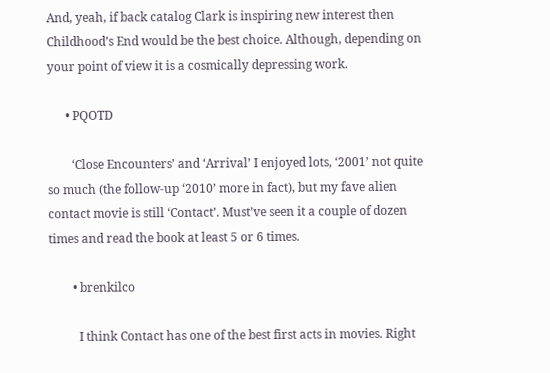And, yeah, if back catalog Clark is inspiring new interest then Childhood’s End would be the best choice. Although, depending on your point of view it is a cosmically depressing work.

      • PQOTD

        ‘Close Encounters’ and ‘Arrival’ I enjoyed lots, ‘2001’ not quite so much (the follow-up ‘2010’ more in fact), but my fave alien contact movie is still ‘Contact’. Must’ve seen it a couple of dozen times and read the book at least 5 or 6 times.

        • brenkilco

          I think Contact has one of the best first acts in movies. Right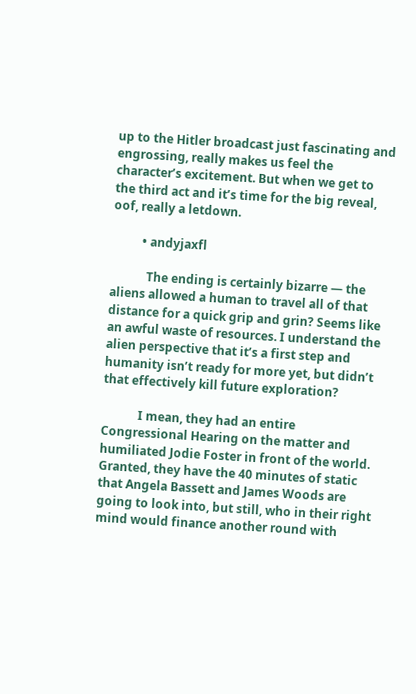up to the Hitler broadcast just fascinating and engrossing, really makes us feel the character’s excitement. But when we get to the third act and it’s time for the big reveal, oof, really a letdown.

          • andyjaxfl

            The ending is certainly bizarre — the aliens allowed a human to travel all of that distance for a quick grip and grin? Seems like an awful waste of resources. I understand the alien perspective that it’s a first step and humanity isn’t ready for more yet, but didn’t that effectively kill future exploration?

            I mean, they had an entire Congressional Hearing on the matter and humiliated Jodie Foster in front of the world. Granted, they have the 40 minutes of static that Angela Bassett and James Woods are going to look into, but still, who in their right mind would finance another round with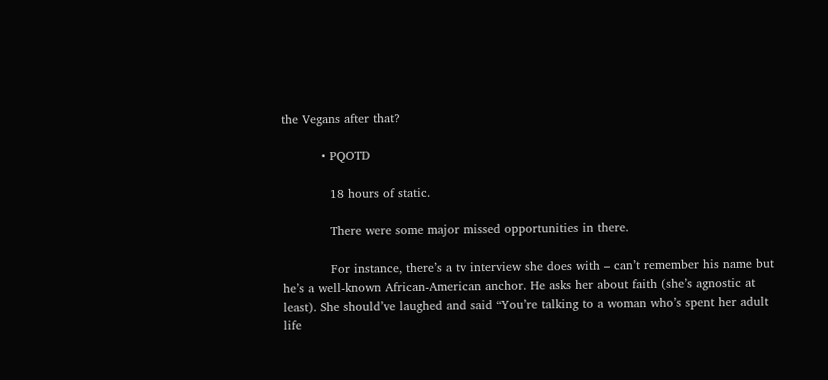the Vegans after that?

          • PQOTD

            18 hours of static.

            There were some major missed opportunities in there.

            For instance, there’s a tv interview she does with – can’t remember his name but he’s a well-known African-American anchor. He asks her about faith (she’s agnostic at least). She should’ve laughed and said “You’re talking to a woman who’s spent her adult life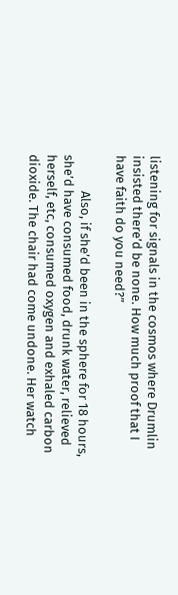listening for signals in the cosmos where Drumlin insisted there’d be none. How much proof that I have faith do you need?”

            Also, if she’d been in the sphere for 18 hours, she’d have consumed food, drunk water, relieved herself, etc, consumed oxygen and exhaled carbon dioxide. The chair had come undone. Her watch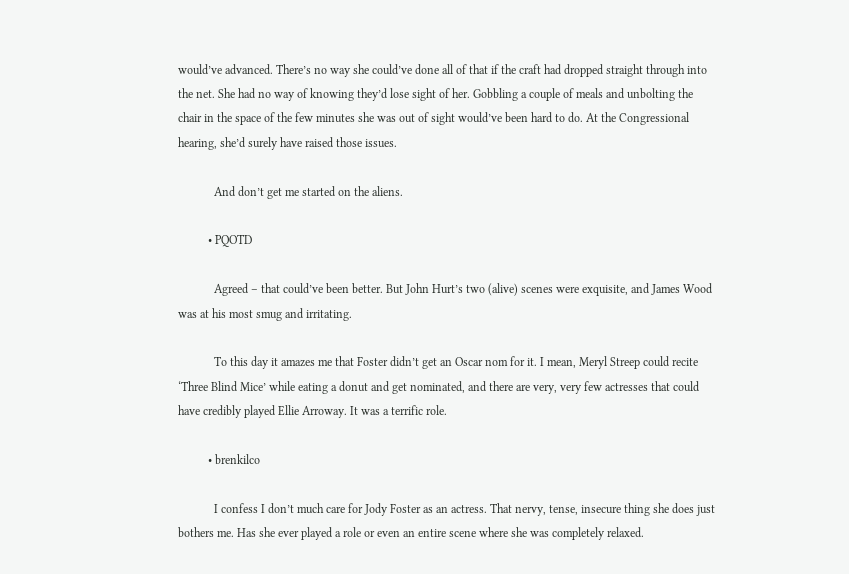would’ve advanced. There’s no way she could’ve done all of that if the craft had dropped straight through into the net. She had no way of knowing they’d lose sight of her. Gobbling a couple of meals and unbolting the chair in the space of the few minutes she was out of sight would’ve been hard to do. At the Congressional hearing, she’d surely have raised those issues.

            And don’t get me started on the aliens.

          • PQOTD

            Agreed – that could’ve been better. But John Hurt’s two (alive) scenes were exquisite, and James Wood was at his most smug and irritating.

            To this day it amazes me that Foster didn’t get an Oscar nom for it. I mean, Meryl Streep could recite ‘Three Blind Mice’ while eating a donut and get nominated, and there are very, very few actresses that could have credibly played Ellie Arroway. It was a terrific role.

          • brenkilco

            I confess I don’t much care for Jody Foster as an actress. That nervy, tense, insecure thing she does just bothers me. Has she ever played a role or even an entire scene where she was completely relaxed.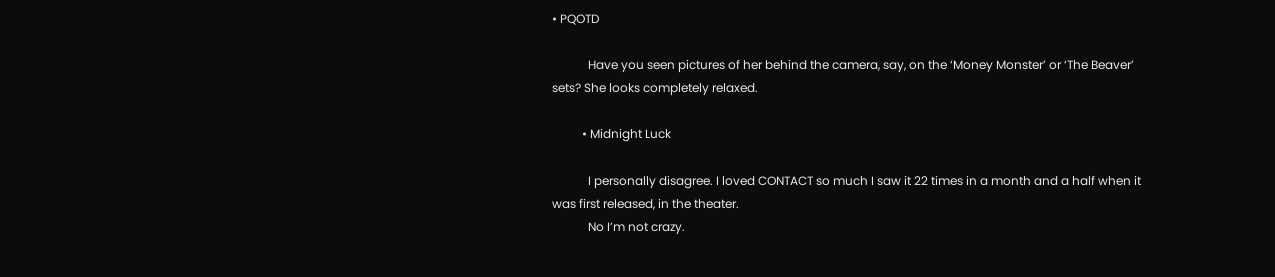• PQOTD

            Have you seen pictures of her behind the camera, say, on the ‘Money Monster’ or ‘The Beaver’ sets? She looks completely relaxed.

          • Midnight Luck

            I personally disagree. I loved CONTACT so much I saw it 22 times in a month and a half when it was first released, in the theater.
            No I’m not crazy.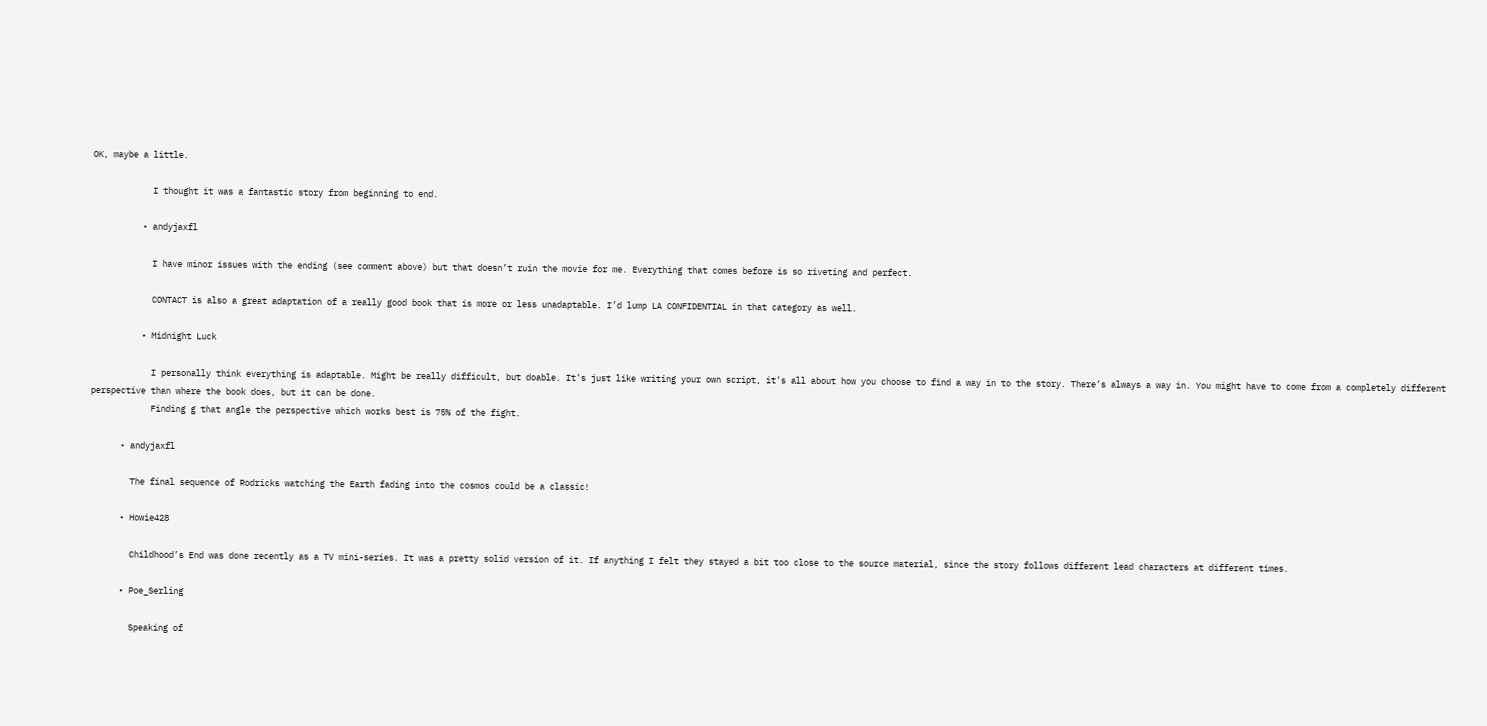OK, maybe a little.

            I thought it was a fantastic story from beginning to end.

          • andyjaxfl

            I have minor issues with the ending (see comment above) but that doesn’t ruin the movie for me. Everything that comes before is so riveting and perfect.

            CONTACT is also a great adaptation of a really good book that is more or less unadaptable. I’d lump LA CONFIDENTIAL in that category as well.

          • Midnight Luck

            I personally think everything is adaptable. Might be really difficult, but doable. It’s just like writing your own script, it’s all about how you choose to find a way in to the story. There’s always a way in. You might have to come from a completely different perspective than where the book does, but it can be done.
            Finding g that angle the perspective which works best is 75% of the fight.

      • andyjaxfl

        The final sequence of Rodricks watching the Earth fading into the cosmos could be a classic!

      • Howie428

        Childhood’s End was done recently as a TV mini-series. It was a pretty solid version of it. If anything I felt they stayed a bit too close to the source material, since the story follows different lead characters at different times.

      • Poe_Serling

        Speaking of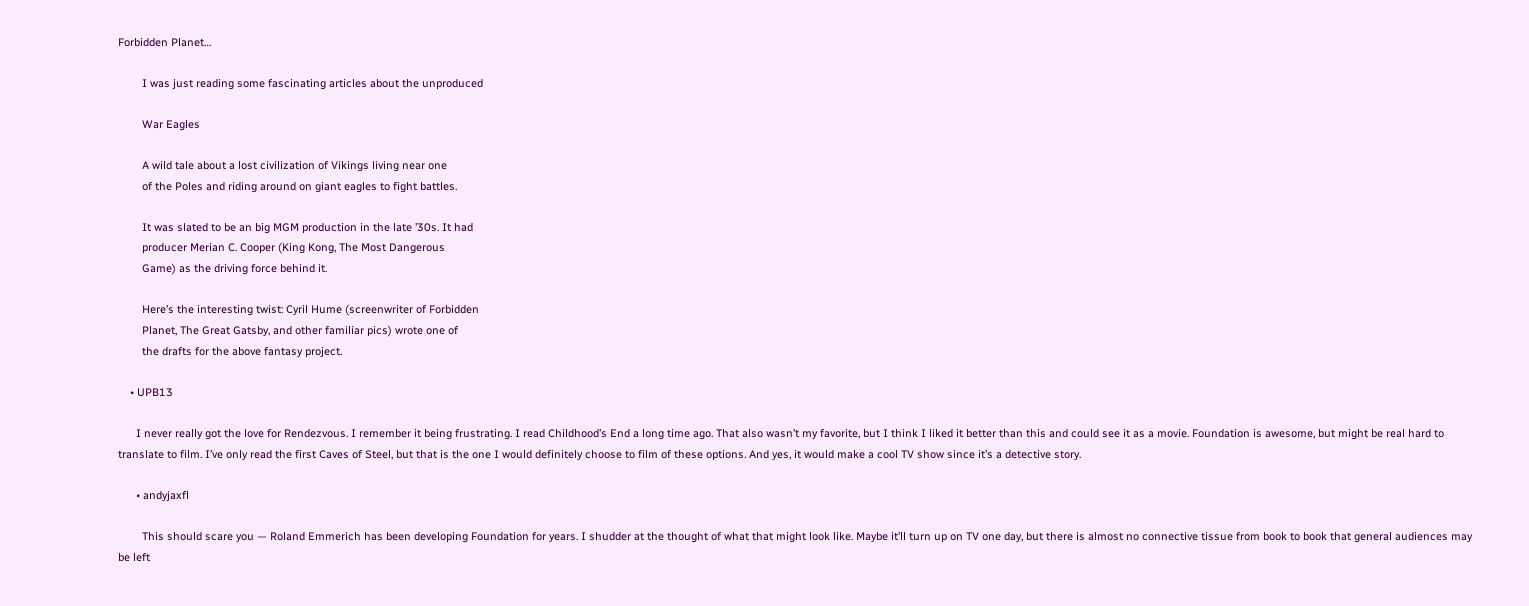Forbidden Planet…

        I was just reading some fascinating articles about the unproduced

        War Eagles

        A wild tale about a lost civilization of Vikings living near one
        of the Poles and riding around on giant eagles to fight battles.

        It was slated to be an big MGM production in the late ’30s. It had
        producer Merian C. Cooper (King Kong, The Most Dangerous
        Game) as the driving force behind it.

        Here’s the interesting twist: Cyril Hume (screenwriter of Forbidden
        Planet, The Great Gatsby, and other familiar pics) wrote one of
        the drafts for the above fantasy project.

    • UPB13

      I never really got the love for Rendezvous. I remember it being frustrating. I read Childhood’s End a long time ago. That also wasn’t my favorite, but I think I liked it better than this and could see it as a movie. Foundation is awesome, but might be real hard to translate to film. I’ve only read the first Caves of Steel, but that is the one I would definitely choose to film of these options. And yes, it would make a cool TV show since it’s a detective story.

      • andyjaxfl

        This should scare you — Roland Emmerich has been developing Foundation for years. I shudder at the thought of what that might look like. Maybe it’ll turn up on TV one day, but there is almost no connective tissue from book to book that general audiences may be left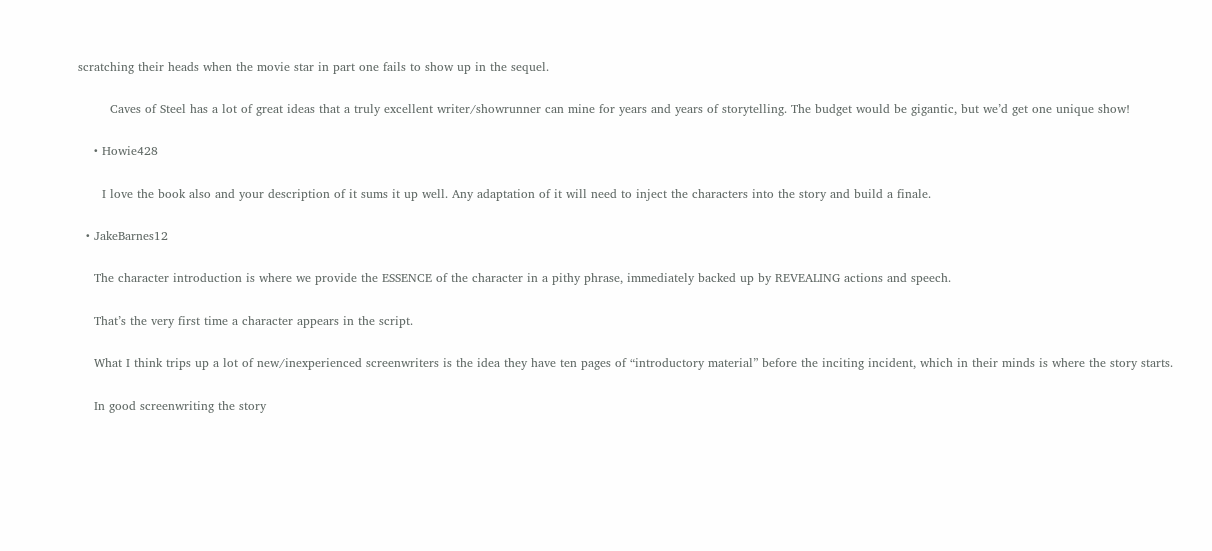scratching their heads when the movie star in part one fails to show up in the sequel.

        Caves of Steel has a lot of great ideas that a truly excellent writer/showrunner can mine for years and years of storytelling. The budget would be gigantic, but we’d get one unique show!

    • Howie428

      I love the book also and your description of it sums it up well. Any adaptation of it will need to inject the characters into the story and build a finale.

  • JakeBarnes12

    The character introduction is where we provide the ESSENCE of the character in a pithy phrase, immediately backed up by REVEALING actions and speech.

    That’s the very first time a character appears in the script.

    What I think trips up a lot of new/inexperienced screenwriters is the idea they have ten pages of “introductory material” before the inciting incident, which in their minds is where the story starts.

    In good screenwriting the story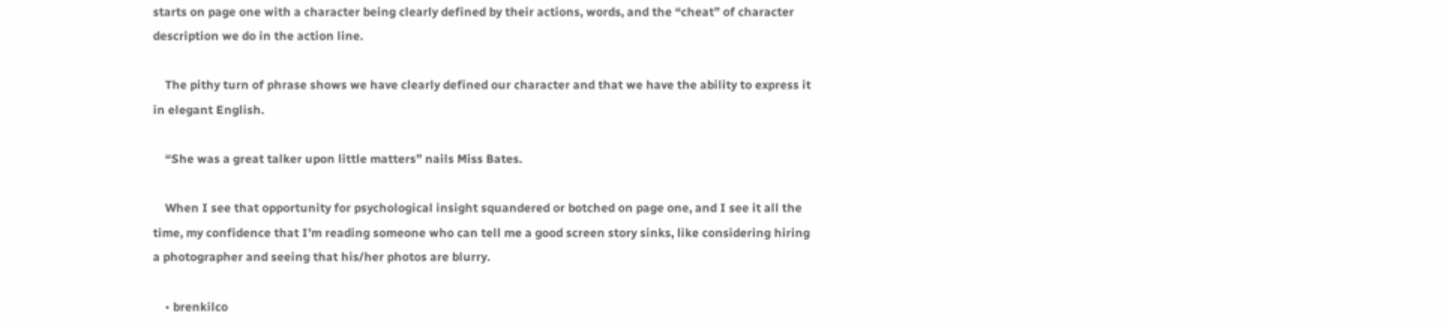starts on page one with a character being clearly defined by their actions, words, and the “cheat” of character description we do in the action line.

    The pithy turn of phrase shows we have clearly defined our character and that we have the ability to express it in elegant English.

    “She was a great talker upon little matters” nails Miss Bates.

    When I see that opportunity for psychological insight squandered or botched on page one, and I see it all the time, my confidence that I’m reading someone who can tell me a good screen story sinks, like considering hiring a photographer and seeing that his/her photos are blurry.

    • brenkilco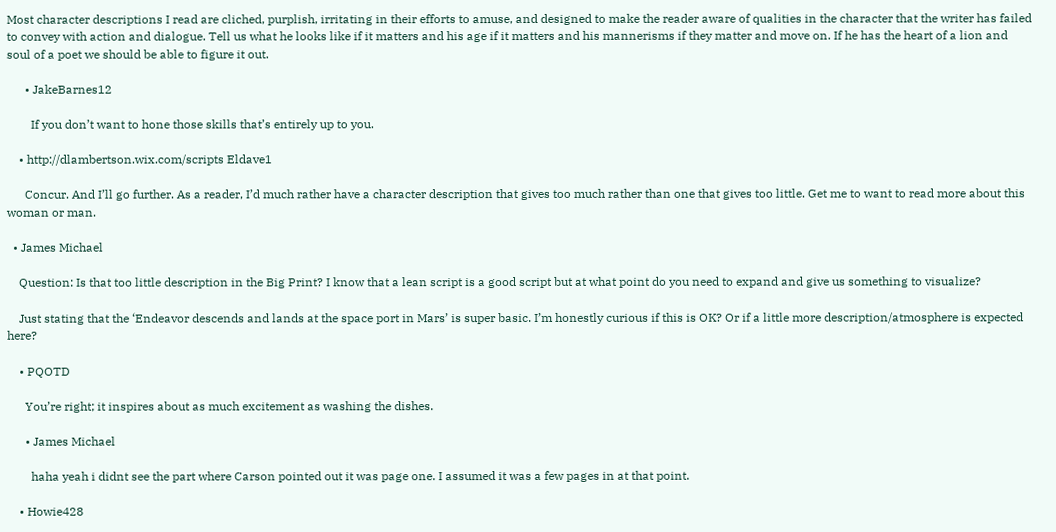Most character descriptions I read are cliched, purplish, irritating in their efforts to amuse, and designed to make the reader aware of qualities in the character that the writer has failed to convey with action and dialogue. Tell us what he looks like if it matters and his age if it matters and his mannerisms if they matter and move on. If he has the heart of a lion and soul of a poet we should be able to figure it out.

      • JakeBarnes12

        If you don’t want to hone those skills that’s entirely up to you.

    • http://dlambertson.wix.com/scripts Eldave1

      Concur. And I’ll go further. As a reader, I’d much rather have a character description that gives too much rather than one that gives too little. Get me to want to read more about this woman or man.

  • James Michael

    Question: Is that too little description in the Big Print? I know that a lean script is a good script but at what point do you need to expand and give us something to visualize?

    Just stating that the ‘Endeavor descends and lands at the space port in Mars’ is super basic. I’m honestly curious if this is OK? Or if a little more description/atmosphere is expected here?

    • PQOTD

      You’re right; it inspires about as much excitement as washing the dishes.

      • James Michael

        haha yeah i didnt see the part where Carson pointed out it was page one. I assumed it was a few pages in at that point.

    • Howie428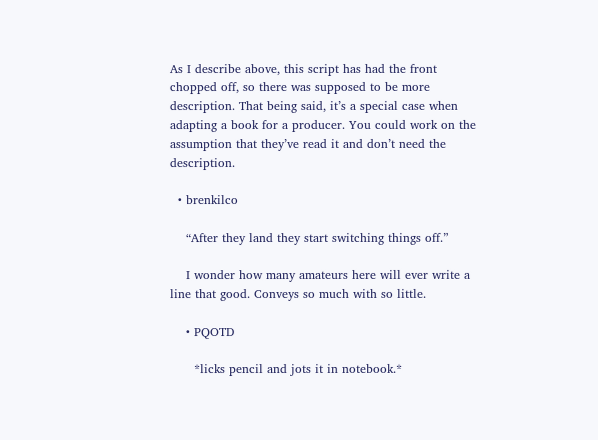As I describe above, this script has had the front chopped off, so there was supposed to be more description. That being said, it’s a special case when adapting a book for a producer. You could work on the assumption that they’ve read it and don’t need the description.

  • brenkilco

    “After they land they start switching things off.”

    I wonder how many amateurs here will ever write a line that good. Conveys so much with so little.

    • PQOTD

      *licks pencil and jots it in notebook.*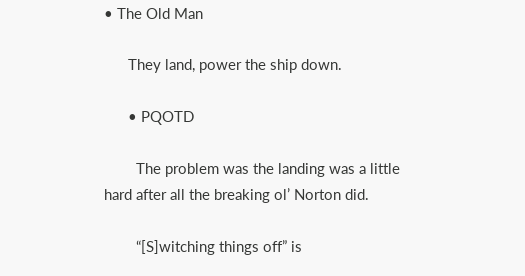• The Old Man

      They land, power the ship down.

      • PQOTD

        The problem was the landing was a little hard after all the breaking ol’ Norton did.

        “[S]witching things off” is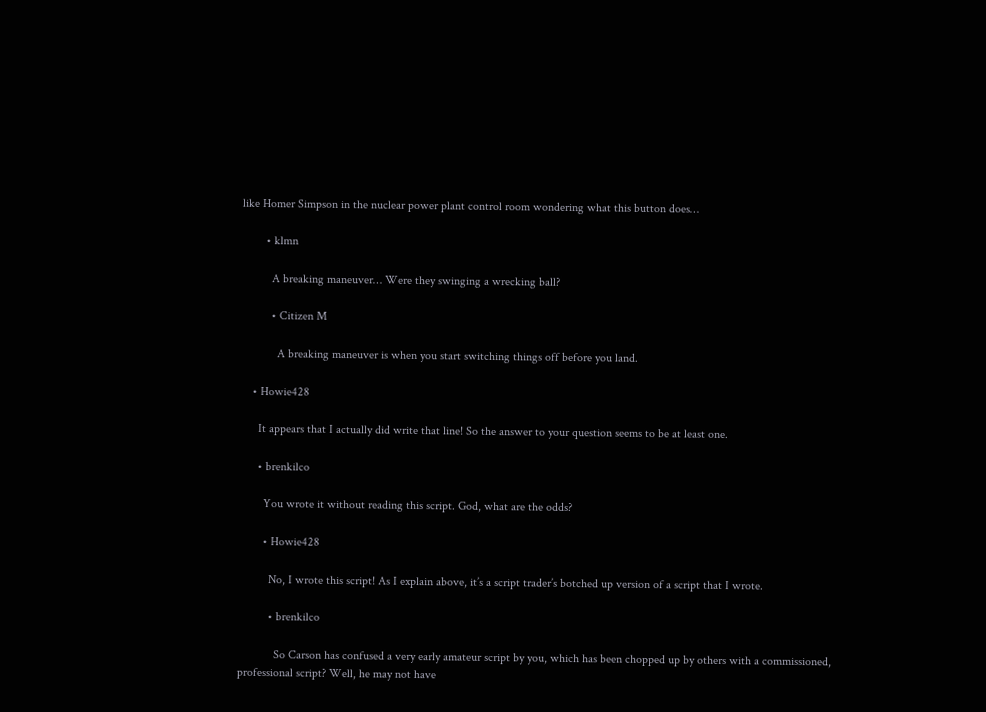like Homer Simpson in the nuclear power plant control room wondering what this button does…

        • klmn

          A breaking maneuver… Were they swinging a wrecking ball?

          • Citizen M

            A breaking maneuver is when you start switching things off before you land.

    • Howie428

      It appears that I actually did write that line! So the answer to your question seems to be at least one.

      • brenkilco

        You wrote it without reading this script. God, what are the odds?

        • Howie428

          No, I wrote this script! As I explain above, it’s a script trader’s botched up version of a script that I wrote.

          • brenkilco

            So Carson has confused a very early amateur script by you, which has been chopped up by others with a commissioned, professional script? Well, he may not have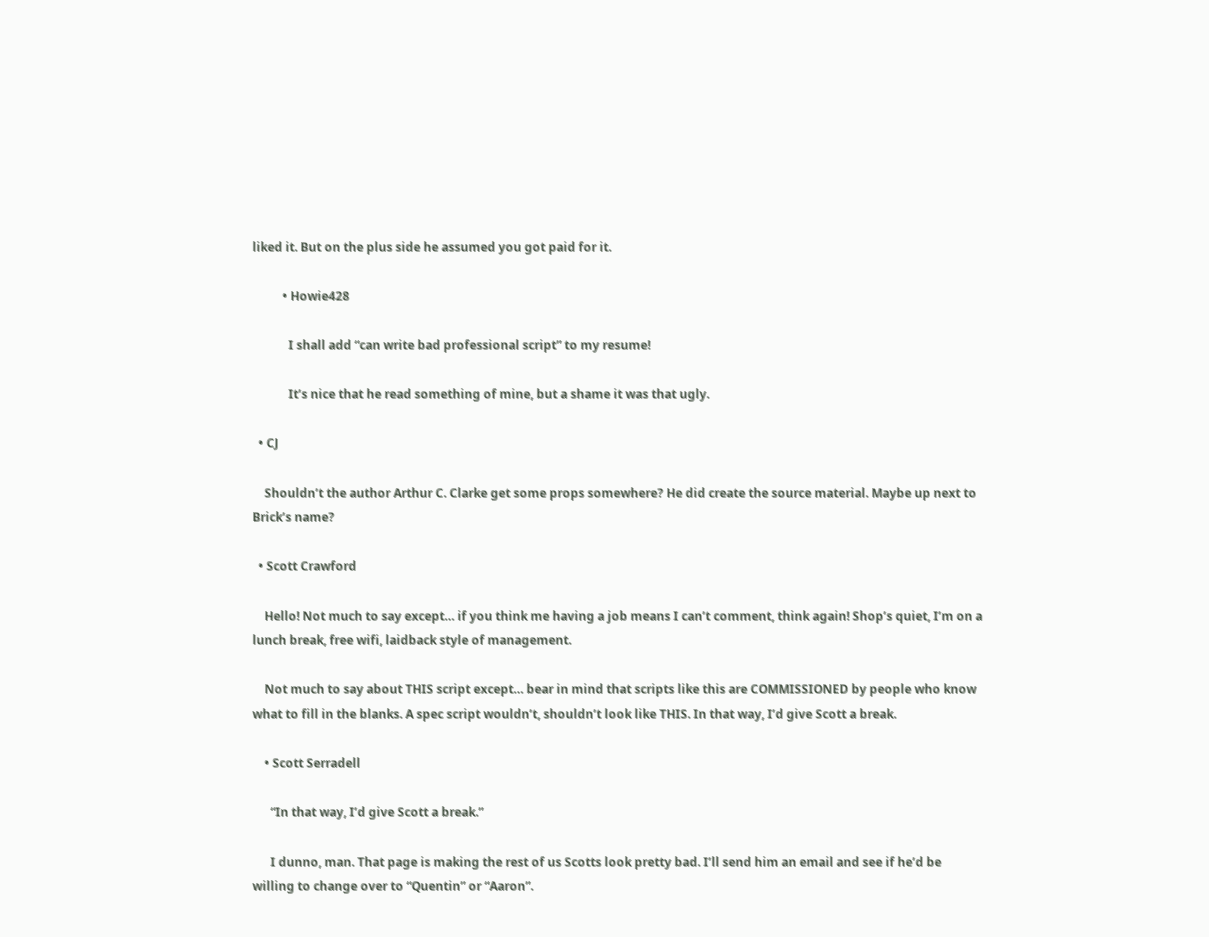liked it. But on the plus side he assumed you got paid for it.

          • Howie428

            I shall add “can write bad professional script” to my resume!

            It’s nice that he read something of mine, but a shame it was that ugly.

  • CJ

    Shouldn’t the author Arthur C. Clarke get some props somewhere? He did create the source material. Maybe up next to Brick’s name?

  • Scott Crawford

    Hello! Not much to say except… if you think me having a job means I can’t comment, think again! Shop’s quiet, I’m on a lunch break, free wifi, laidback style of management.

    Not much to say about THIS script except… bear in mind that scripts like this are COMMISSIONED by people who know what to fill in the blanks. A spec script wouldn’t, shouldn’t look like THIS. In that way, I’d give Scott a break.

    • Scott Serradell

      “In that way, I’d give Scott a break.”

      I dunno, man. That page is making the rest of us Scotts look pretty bad. I’ll send him an email and see if he’d be willing to change over to “Quentin” or “Aaron”.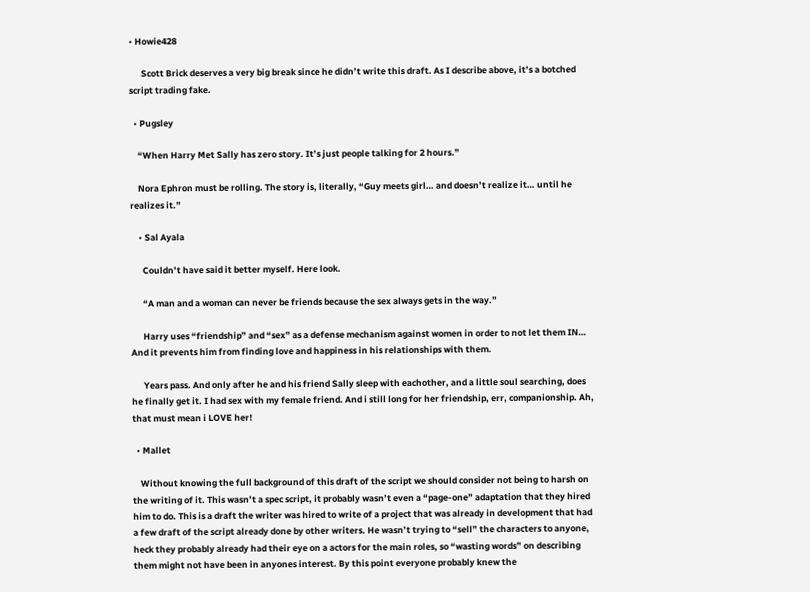• Howie428

      Scott Brick deserves a very big break since he didn’t write this draft. As I describe above, it’s a botched script trading fake.

  • Pugsley

    “When Harry Met Sally has zero story. It’s just people talking for 2 hours.”

    Nora Ephron must be rolling. The story is, literally, “Guy meets girl… and doesn’t realize it… until he realizes it.”

    • Sal Ayala

      Couldn’t have said it better myself. Here look.

      “A man and a woman can never be friends because the sex always gets in the way.”

      Harry uses “friendship” and “sex” as a defense mechanism against women in order to not let them IN… And it prevents him from finding love and happiness in his relationships with them.

      Years pass. And only after he and his friend Sally sleep with eachother, and a little soul searching, does he finally get it. I had sex with my female friend. And i still long for her friendship, err, companionship. Ah, that must mean i LOVE her!

  • Mallet

    Without knowing the full background of this draft of the script we should consider not being to harsh on the writing of it. This wasn’t a spec script, it probably wasn’t even a “page-one” adaptation that they hired him to do. This is a draft the writer was hired to write of a project that was already in development that had a few draft of the script already done by other writers. He wasn’t trying to “sell” the characters to anyone, heck they probably already had their eye on a actors for the main roles, so “wasting words” on describing them might not have been in anyones interest. By this point everyone probably knew the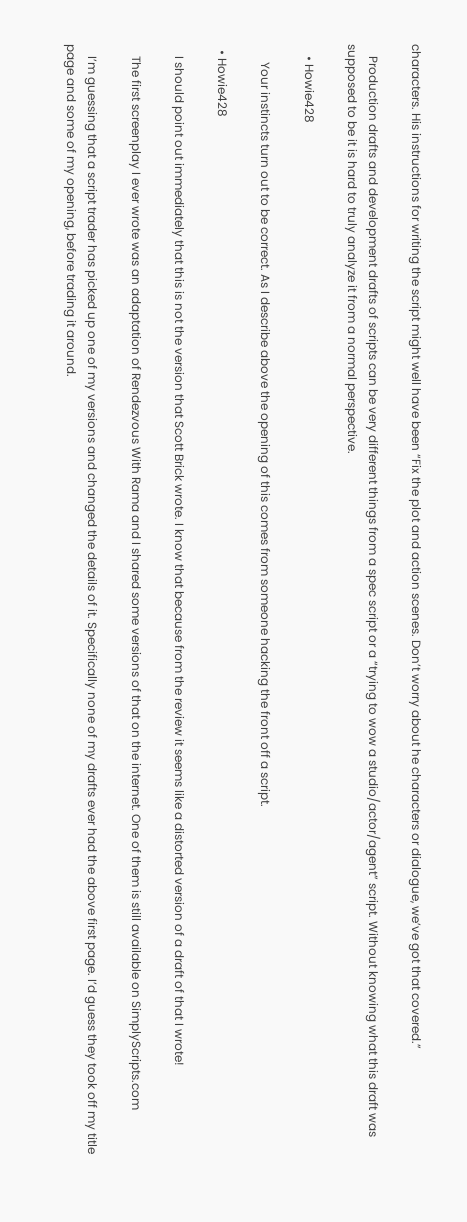characters. His instructions for writing the script might well have been “Fix the plot and action scenes. Don’t worry about he characters or dialogue, we’ve got that covered.”

    Production drafts and development drafts of scripts can be very different things from a spec script or a “trying to wow a studio/actor/agent” script. Without knowing what this draft was supposed to be it is hard to truly analyze it from a normal perspective.

    • Howie428

      Your instincts turn out to be correct. As I describe above the opening of this comes from someone hacking the front off a script.

  • Howie428

    I should point out immediately that this is not the version that Scott Brick wrote. I know that because from the review it seems like a distorted version of a draft of that I wrote!

    The first screenplay I ever wrote was an adaptation of Rendezvous With Rama and I shared some versions of that on the internet. One of them is still available on SimplyScripts.com

    I’m guessing that a script trader has picked up one of my versions and changed the details of it. Specifically none of my drafts ever had the above first page. I’d guess they took off my title page and some of my opening, before trading it around.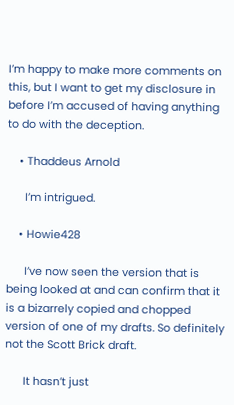I’m happy to make more comments on this, but I want to get my disclosure in before I’m accused of having anything to do with the deception.

    • Thaddeus Arnold

      I’m intrigued.

    • Howie428

      I’ve now seen the version that is being looked at and can confirm that it is a bizarrely copied and chopped version of one of my drafts. So definitely not the Scott Brick draft.

      It hasn’t just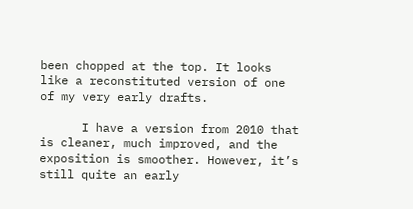been chopped at the top. It looks like a reconstituted version of one of my very early drafts.

      I have a version from 2010 that is cleaner, much improved, and the exposition is smoother. However, it’s still quite an early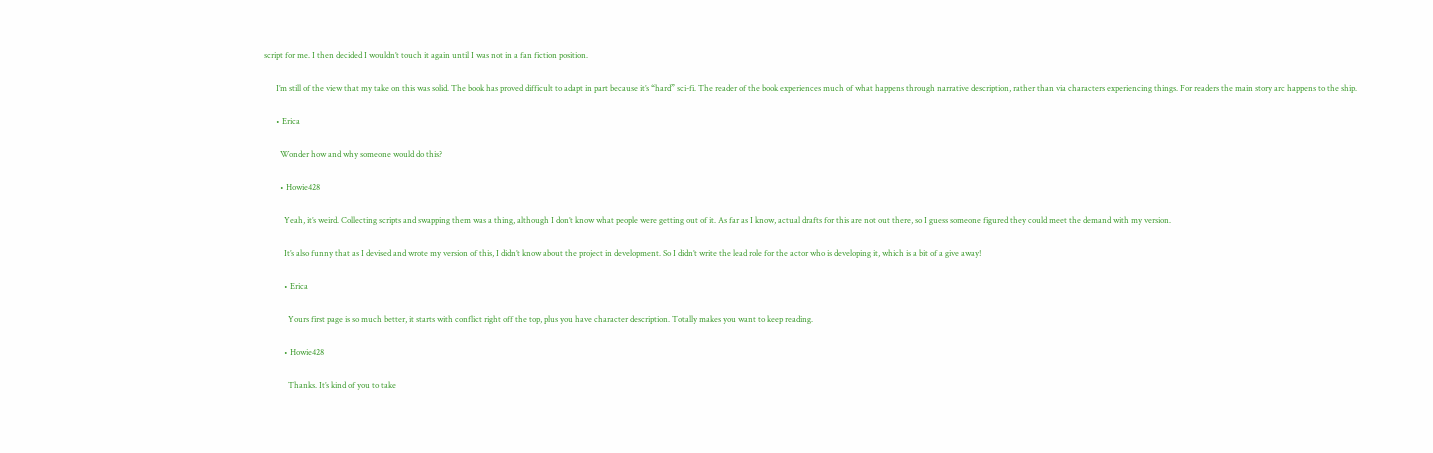script for me. I then decided I wouldn’t touch it again until I was not in a fan fiction position.

      I’m still of the view that my take on this was solid. The book has proved difficult to adapt in part because it’s “hard” sci-fi. The reader of the book experiences much of what happens through narrative description, rather than via characters experiencing things. For readers the main story arc happens to the ship.

      • Erica

        Wonder how and why someone would do this?

        • Howie428

          Yeah, it’s weird. Collecting scripts and swapping them was a thing, although I don’t know what people were getting out of it. As far as I know, actual drafts for this are not out there, so I guess someone figured they could meet the demand with my version.

          It’s also funny that as I devised and wrote my version of this, I didn’t know about the project in development. So I didn’t write the lead role for the actor who is developing it, which is a bit of a give away!

          • Erica

            Yours first page is so much better, it starts with conflict right off the top, plus you have character description. Totally makes you want to keep reading.

          • Howie428

            Thanks. It’s kind of you to take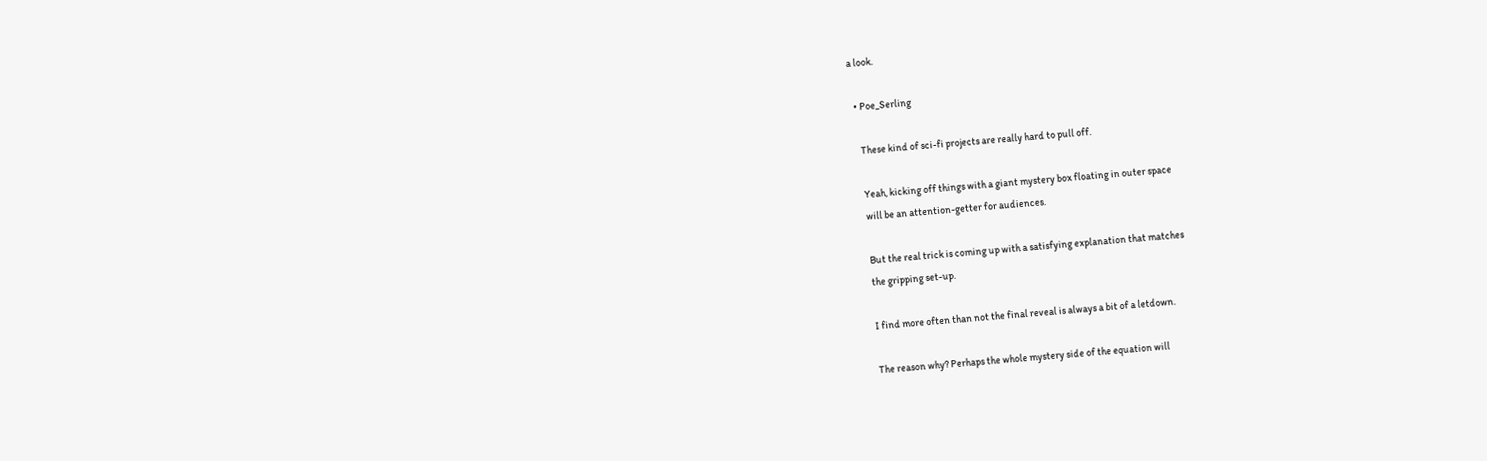a look.

  • Poe_Serling

    These kind of sci-fi projects are really hard to pull off.

    Yeah, kicking off things with a giant mystery box floating in outer space
    will be an attention-getter for audiences.

    But the real trick is coming up with a satisfying explanation that matches
    the gripping set-up.

    I find more often than not the final reveal is always a bit of a letdown.

    The reason why? Perhaps the whole mystery side of the equation will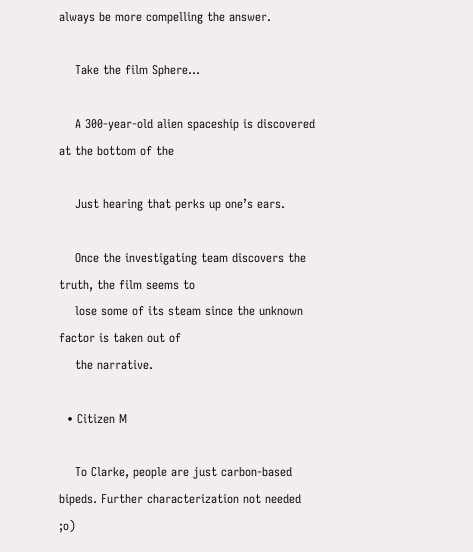always be more compelling the answer.

    Take the film Sphere…

    A 300-year-old alien spaceship is discovered at the bottom of the

    Just hearing that perks up one’s ears.

    Once the investigating team discovers the truth, the film seems to
    lose some of its steam since the unknown factor is taken out of
    the narrative.

  • Citizen M

    To Clarke, people are just carbon-based bipeds. Further characterization not needed ;o)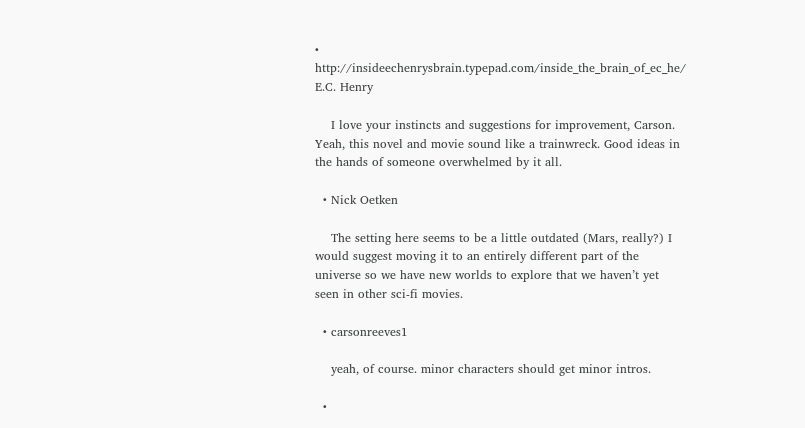• http://insideechenrysbrain.typepad.com/inside_the_brain_of_ec_he/ E.C. Henry

    I love your instincts and suggestions for improvement, Carson. Yeah, this novel and movie sound like a trainwreck. Good ideas in the hands of someone overwhelmed by it all.

  • Nick Oetken

    The setting here seems to be a little outdated (Mars, really?) I would suggest moving it to an entirely different part of the universe so we have new worlds to explore that we haven’t yet seen in other sci-fi movies.

  • carsonreeves1

    yeah, of course. minor characters should get minor intros.

  •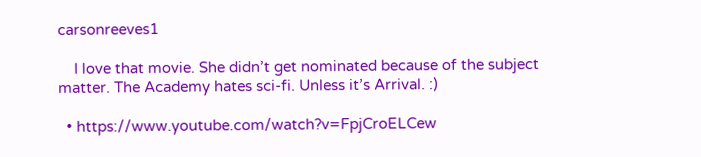carsonreeves1

    I love that movie. She didn’t get nominated because of the subject matter. The Academy hates sci-fi. Unless it’s Arrival. :)

  • https://www.youtube.com/watch?v=FpjCroELCew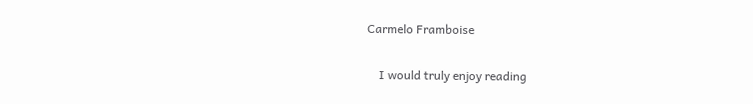Carmelo Framboise

    I would truly enjoy reading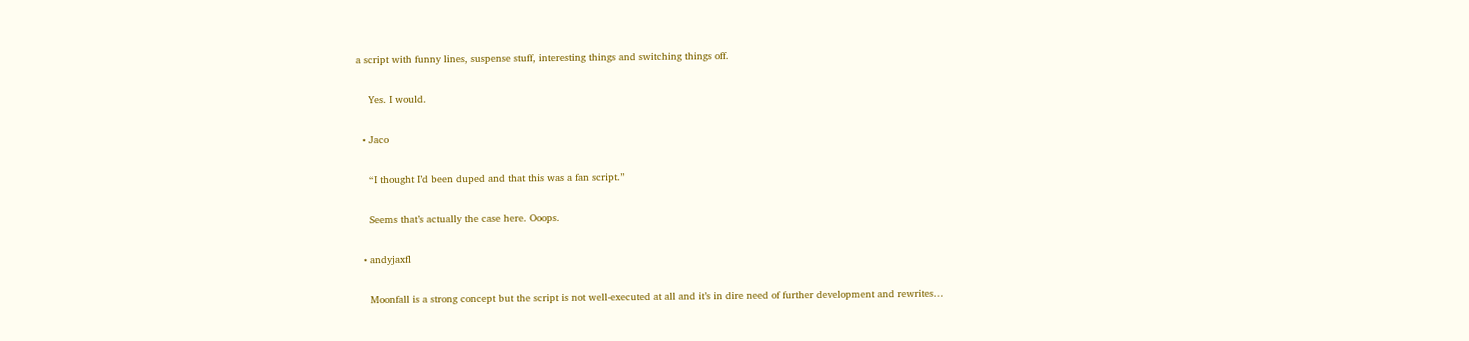a script with funny lines, suspense stuff, interesting things and switching things off.

    Yes. I would.

  • Jaco

    “I thought I’d been duped and that this was a fan script.”

    Seems that’s actually the case here. Ooops.

  • andyjaxfl

    Moonfall is a strong concept but the script is not well-executed at all and it’s in dire need of further development and rewrites…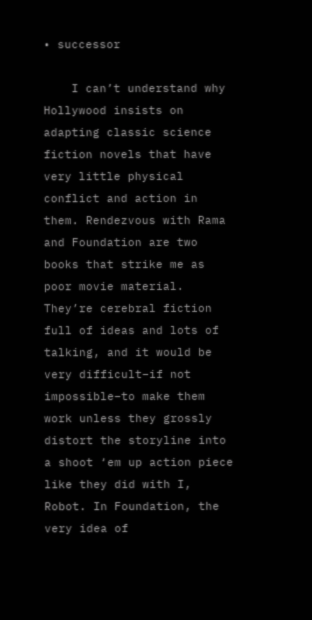• successor

    I can’t understand why Hollywood insists on adapting classic science fiction novels that have very little physical conflict and action in them. Rendezvous with Rama and Foundation are two books that strike me as poor movie material. They’re cerebral fiction full of ideas and lots of talking, and it would be very difficult–if not impossible–to make them work unless they grossly distort the storyline into a shoot ‘em up action piece like they did with I, Robot. In Foundation, the very idea of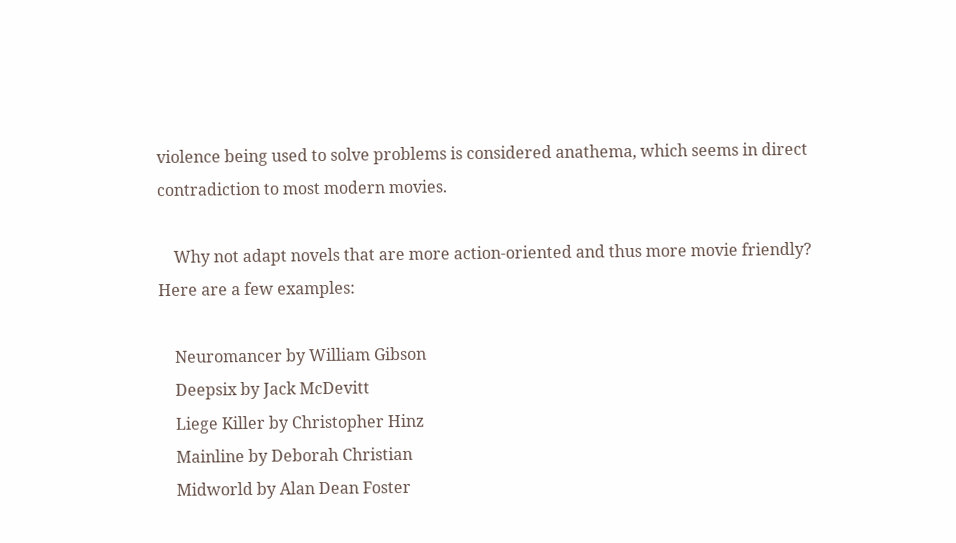violence being used to solve problems is considered anathema, which seems in direct contradiction to most modern movies.

    Why not adapt novels that are more action-oriented and thus more movie friendly? Here are a few examples:

    Neuromancer by William Gibson
    Deepsix by Jack McDevitt
    Liege Killer by Christopher Hinz
    Mainline by Deborah Christian
    Midworld by Alan Dean Foster